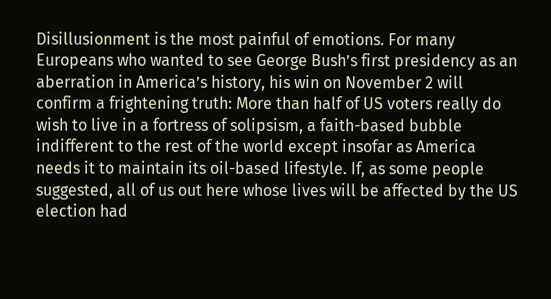Disillusionment is the most painful of emotions. For many Europeans who wanted to see George Bush’s first presidency as an aberration in America’s history, his win on November 2 will confirm a frightening truth: More than half of US voters really do wish to live in a fortress of solipsism, a faith-based bubble indifferent to the rest of the world except insofar as America needs it to maintain its oil-based lifestyle. If, as some people suggested, all of us out here whose lives will be affected by the US election had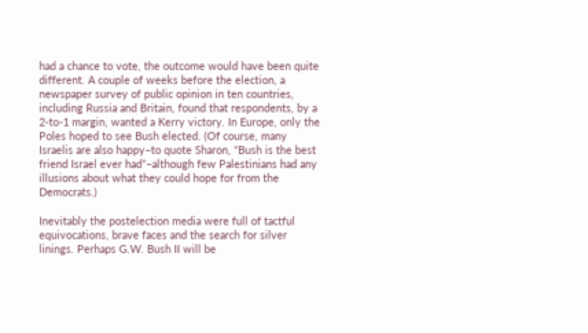had a chance to vote, the outcome would have been quite different. A couple of weeks before the election, a newspaper survey of public opinion in ten countries, including Russia and Britain, found that respondents, by a 2-to-1 margin, wanted a Kerry victory. In Europe, only the Poles hoped to see Bush elected. (Of course, many Israelis are also happy–to quote Sharon, “Bush is the best friend Israel ever had”–although few Palestinians had any illusions about what they could hope for from the Democrats.)

Inevitably the postelection media were full of tactful equivocations, brave faces and the search for silver linings. Perhaps G.W. Bush II will be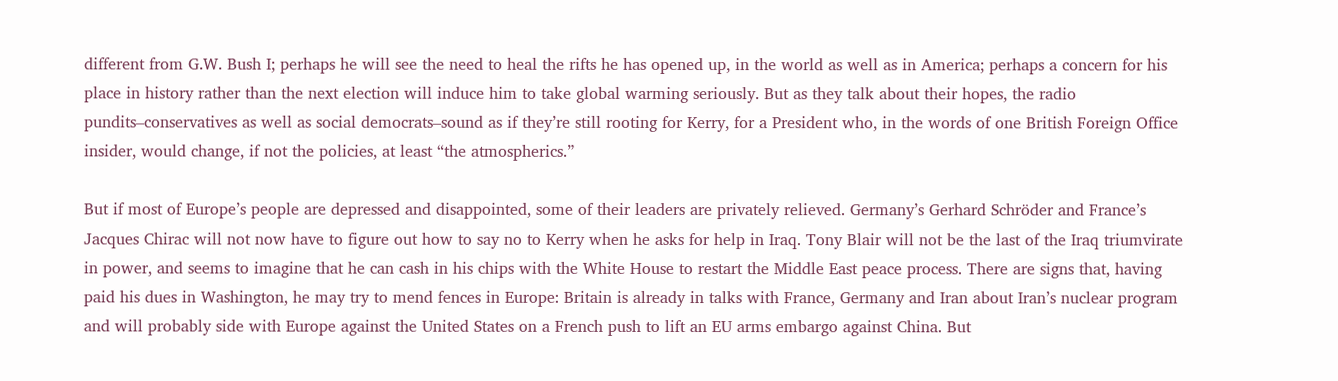different from G.W. Bush I; perhaps he will see the need to heal the rifts he has opened up, in the world as well as in America; perhaps a concern for his place in history rather than the next election will induce him to take global warming seriously. But as they talk about their hopes, the radio pundits–conservatives as well as social democrats–sound as if they’re still rooting for Kerry, for a President who, in the words of one British Foreign Office insider, would change, if not the policies, at least “the atmospherics.”

But if most of Europe’s people are depressed and disappointed, some of their leaders are privately relieved. Germany’s Gerhard Schröder and France’s Jacques Chirac will not now have to figure out how to say no to Kerry when he asks for help in Iraq. Tony Blair will not be the last of the Iraq triumvirate in power, and seems to imagine that he can cash in his chips with the White House to restart the Middle East peace process. There are signs that, having paid his dues in Washington, he may try to mend fences in Europe: Britain is already in talks with France, Germany and Iran about Iran’s nuclear program and will probably side with Europe against the United States on a French push to lift an EU arms embargo against China. But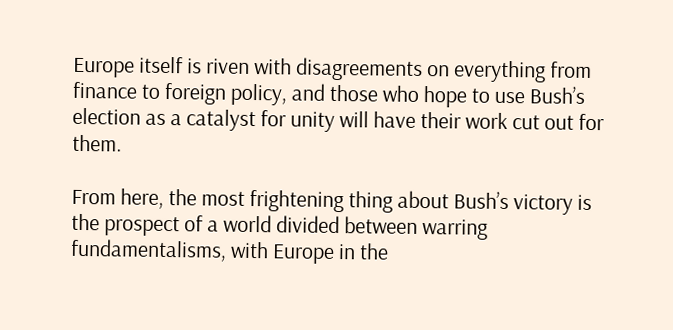Europe itself is riven with disagreements on everything from finance to foreign policy, and those who hope to use Bush’s election as a catalyst for unity will have their work cut out for them.

From here, the most frightening thing about Bush’s victory is the prospect of a world divided between warring fundamentalisms, with Europe in the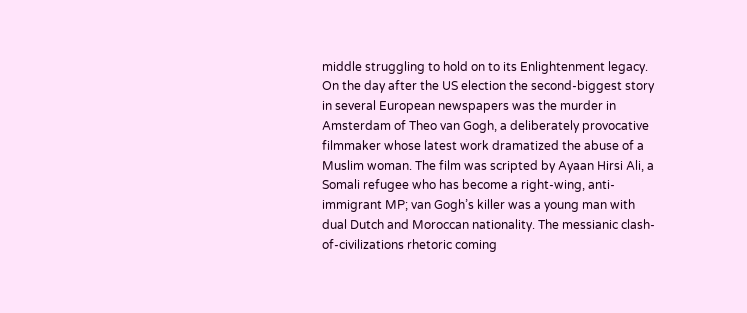middle struggling to hold on to its Enlightenment legacy. On the day after the US election the second-biggest story in several European newspapers was the murder in Amsterdam of Theo van Gogh, a deliberately provocative filmmaker whose latest work dramatized the abuse of a Muslim woman. The film was scripted by Ayaan Hirsi Ali, a Somali refugee who has become a right-wing, anti-immigrant MP; van Gogh’s killer was a young man with dual Dutch and Moroccan nationality. The messianic clash-of-civilizations rhetoric coming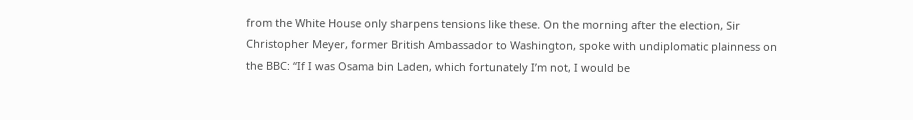from the White House only sharpens tensions like these. On the morning after the election, Sir Christopher Meyer, former British Ambassador to Washington, spoke with undiplomatic plainness on the BBC: “If I was Osama bin Laden, which fortunately I’m not, I would be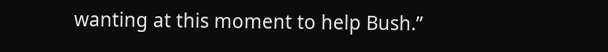wanting at this moment to help Bush.”